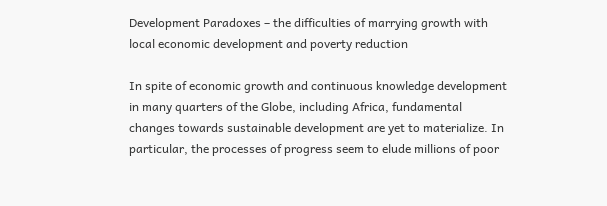Development Paradoxes – the difficulties of marrying growth with local economic development and poverty reduction

In spite of economic growth and continuous knowledge development in many quarters of the Globe, including Africa, fundamental changes towards sustainable development are yet to materialize. In particular, the processes of progress seem to elude millions of poor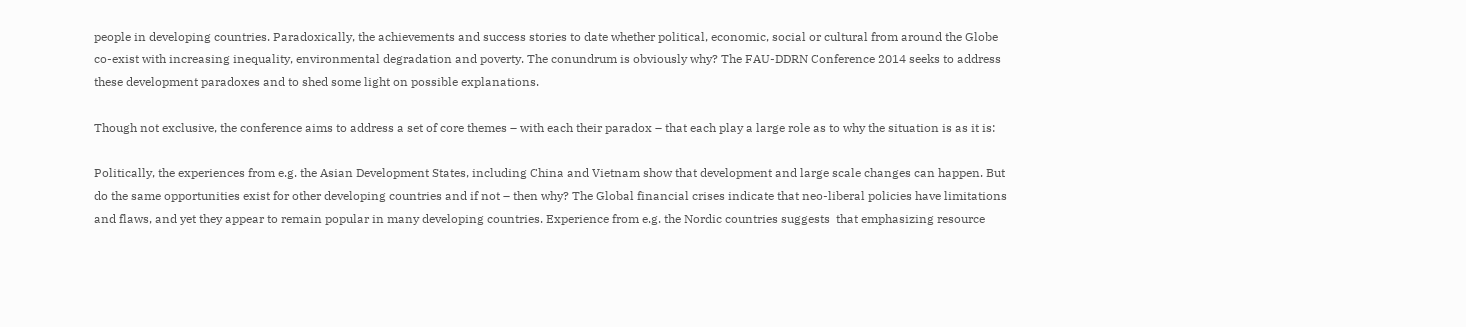people in developing countries. Paradoxically, the achievements and success stories to date whether political, economic, social or cultural from around the Globe co-exist with increasing inequality, environmental degradation and poverty. The conundrum is obviously why? The FAU-DDRN Conference 2014 seeks to address these development paradoxes and to shed some light on possible explanations.

Though not exclusive, the conference aims to address a set of core themes – with each their paradox – that each play a large role as to why the situation is as it is:

Politically, the experiences from e.g. the Asian Development States, including China and Vietnam show that development and large scale changes can happen. But do the same opportunities exist for other developing countries and if not – then why? The Global financial crises indicate that neo-liberal policies have limitations and flaws, and yet they appear to remain popular in many developing countries. Experience from e.g. the Nordic countries suggests  that emphasizing resource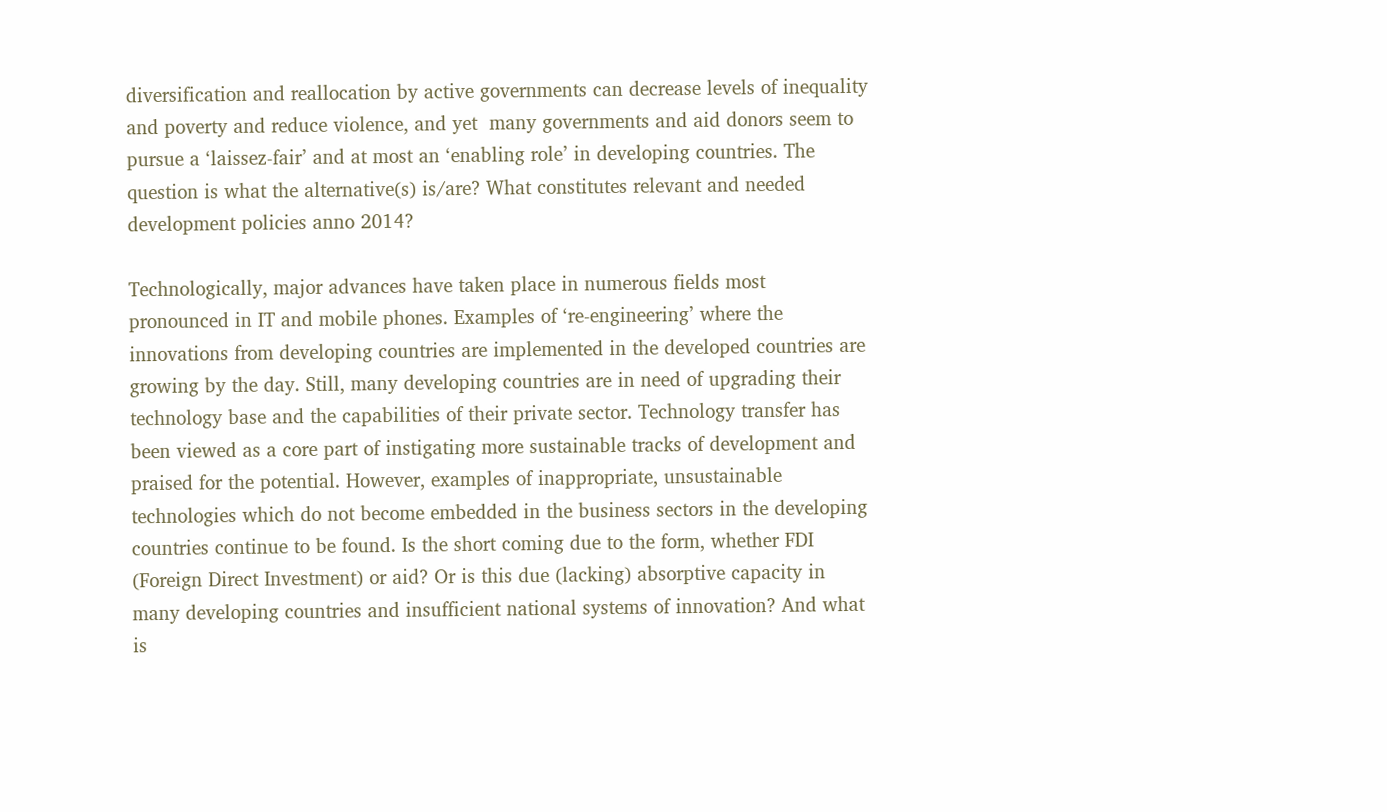diversification and reallocation by active governments can decrease levels of inequality and poverty and reduce violence, and yet  many governments and aid donors seem to pursue a ‘laissez-fair’ and at most an ‘enabling role’ in developing countries. The question is what the alternative(s) is/are? What constitutes relevant and needed development policies anno 2014?

Technologically, major advances have taken place in numerous fields most pronounced in IT and mobile phones. Examples of ‘re-engineering’ where the innovations from developing countries are implemented in the developed countries are growing by the day. Still, many developing countries are in need of upgrading their technology base and the capabilities of their private sector. Technology transfer has been viewed as a core part of instigating more sustainable tracks of development and praised for the potential. However, examples of inappropriate, unsustainable technologies which do not become embedded in the business sectors in the developing countries continue to be found. Is the short coming due to the form, whether FDI (Foreign Direct Investment) or aid? Or is this due (lacking) absorptive capacity in many developing countries and insufficient national systems of innovation? And what is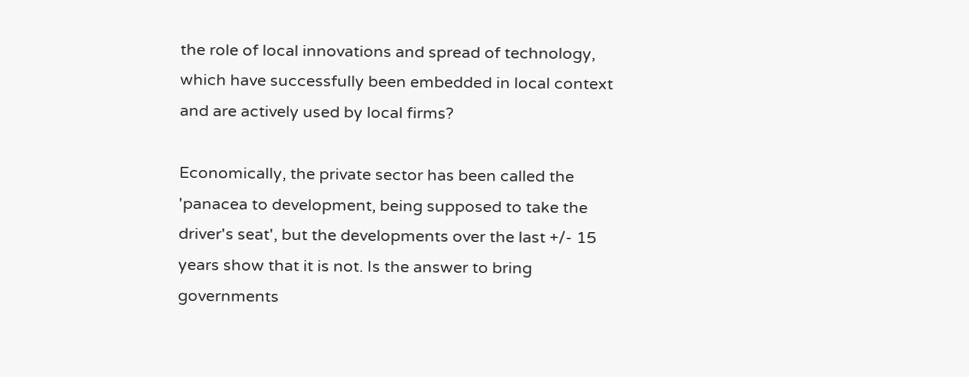the role of local innovations and spread of technology, which have successfully been embedded in local context and are actively used by local firms?

Economically, the private sector has been called the 'panacea to development, being supposed to take the driver's seat', but the developments over the last +/- 15 years show that it is not. Is the answer to bring governments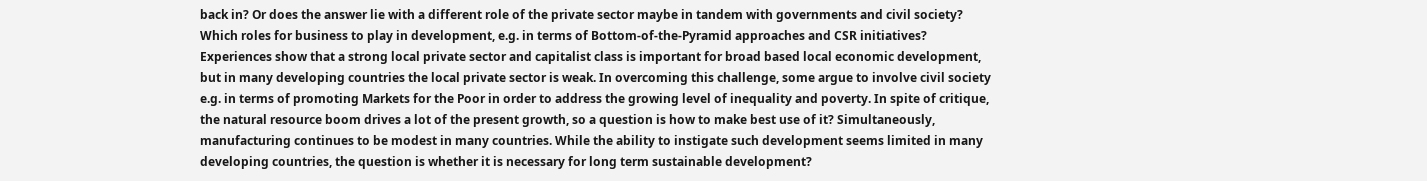back in? Or does the answer lie with a different role of the private sector maybe in tandem with governments and civil society? Which roles for business to play in development, e.g. in terms of Bottom-of-the-Pyramid approaches and CSR initiatives? Experiences show that a strong local private sector and capitalist class is important for broad based local economic development, but in many developing countries the local private sector is weak. In overcoming this challenge, some argue to involve civil society e.g. in terms of promoting Markets for the Poor in order to address the growing level of inequality and poverty. In spite of critique, the natural resource boom drives a lot of the present growth, so a question is how to make best use of it? Simultaneously, manufacturing continues to be modest in many countries. While the ability to instigate such development seems limited in many developing countries, the question is whether it is necessary for long term sustainable development?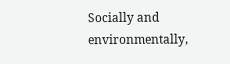Socially and environmentally,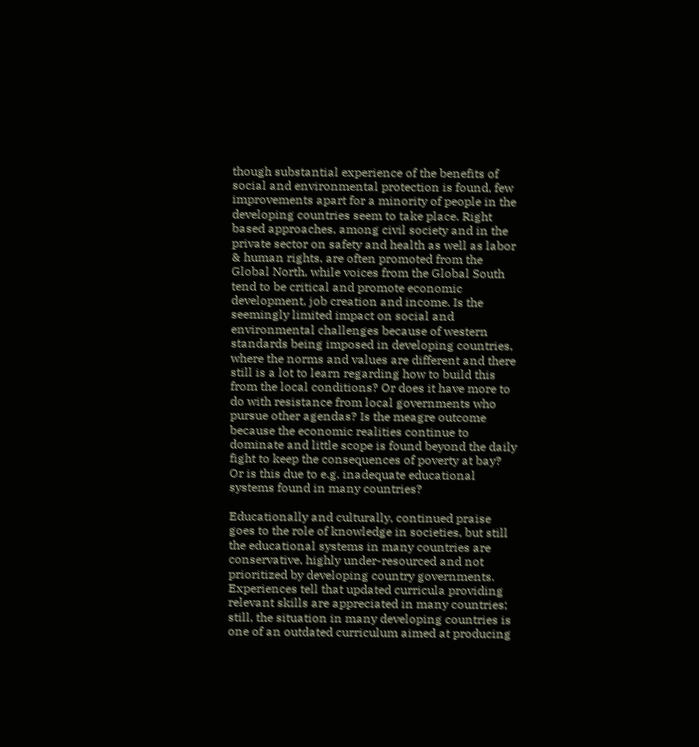though substantial experience of the benefits of social and environmental protection is found, few improvements apart for a minority of people in the developing countries seem to take place. Right based approaches, among civil society and in the private sector on safety and health as well as labor & human rights, are often promoted from the Global North, while voices from the Global South tend to be critical and promote economic development, job creation and income. Is the seemingly limited impact on social and environmental challenges because of western standards being imposed in developing countries, where the norms and values are different and there still is a lot to learn regarding how to build this from the local conditions? Or does it have more to do with resistance from local governments who pursue other agendas? Is the meagre outcome because the economic realities continue to dominate and little scope is found beyond the daily fight to keep the consequences of poverty at bay? Or is this due to e.g. inadequate educational systems found in many countries?

Educationally and culturally, continued praise goes to the role of knowledge in societies, but still the educational systems in many countries are conservative, highly under-resourced and not prioritized by developing country governments. Experiences tell that updated curricula providing relevant skills are appreciated in many countries; still, the situation in many developing countries is one of an outdated curriculum aimed at producing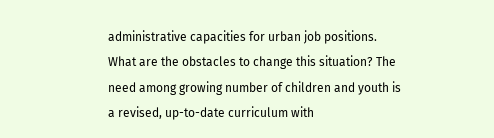administrative capacities for urban job positions. What are the obstacles to change this situation? The need among growing number of children and youth is a revised, up-to-date curriculum with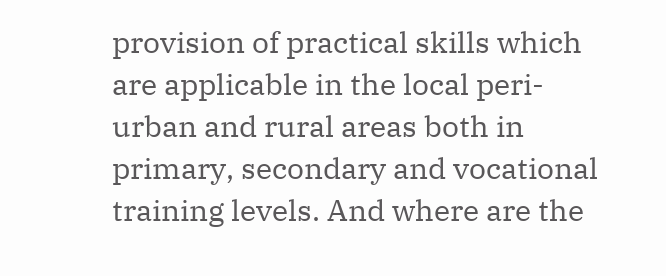provision of practical skills which are applicable in the local peri-urban and rural areas both in primary, secondary and vocational training levels. And where are the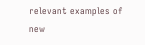relevant examples of new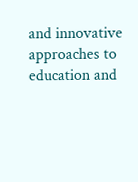and innovative approaches to education and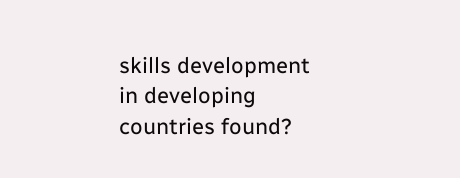skills development in developing countries found?